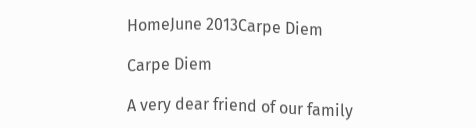HomeJune 2013Carpe Diem

Carpe Diem

A very dear friend of our family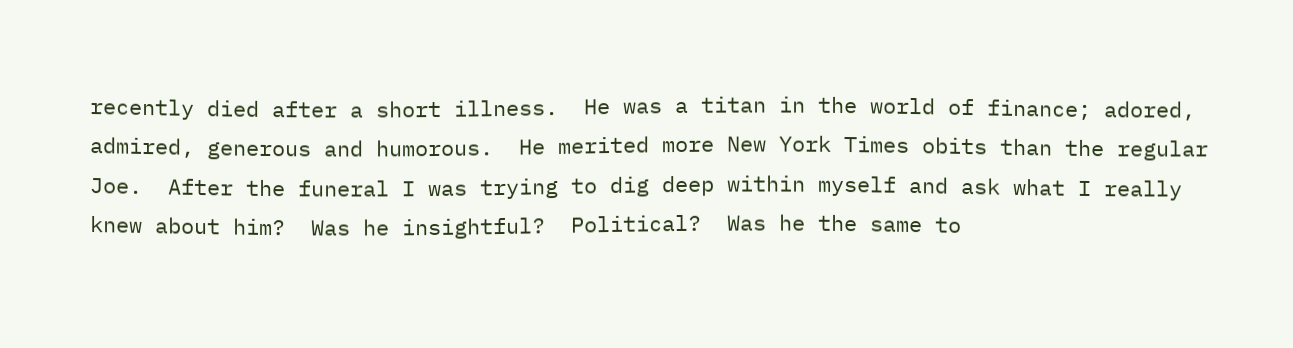recently died after a short illness.  He was a titan in the world of finance; adored, admired, generous and humorous.  He merited more New York Times obits than the regular Joe.  After the funeral I was trying to dig deep within myself and ask what I really knew about him?  Was he insightful?  Political?  Was he the same to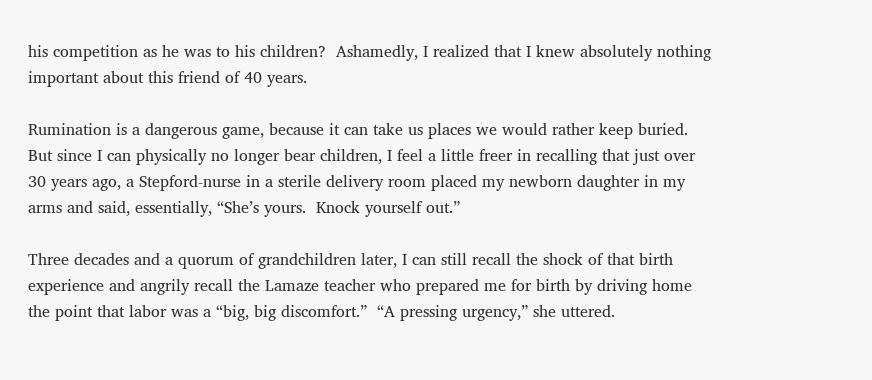his competition as he was to his children?  Ashamedly, I realized that I knew absolutely nothing important about this friend of 40 years.

Rumination is a dangerous game, because it can take us places we would rather keep buried.  But since I can physically no longer bear children, I feel a little freer in recalling that just over  30 years ago, a Stepford-nurse in a sterile delivery room placed my newborn daughter in my arms and said, essentially, “She’s yours.  Knock yourself out.”

Three decades and a quorum of grandchildren later, I can still recall the shock of that birth experience and angrily recall the Lamaze teacher who prepared me for birth by driving home the point that labor was a “big, big discomfort.”  “A pressing urgency,” she uttered.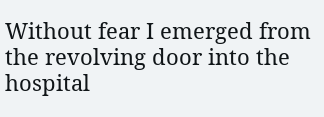Without fear I emerged from the revolving door into the hospital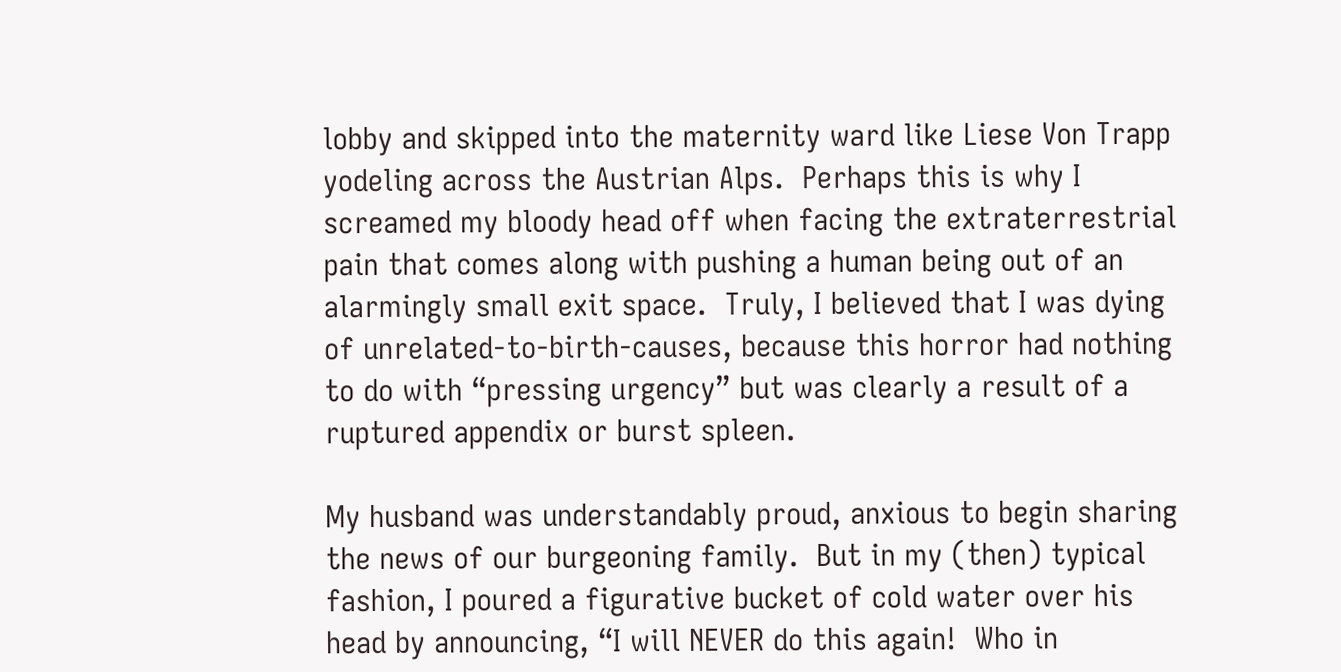lobby and skipped into the maternity ward like Liese Von Trapp yodeling across the Austrian Alps.  Perhaps this is why I screamed my bloody head off when facing the extraterrestrial pain that comes along with pushing a human being out of an alarmingly small exit space.  Truly, I believed that I was dying of unrelated-to-birth-causes, because this horror had nothing to do with “pressing urgency” but was clearly a result of a ruptured appendix or burst spleen.

My husband was understandably proud, anxious to begin sharing the news of our burgeoning family.  But in my (then) typical fashion, I poured a figurative bucket of cold water over his head by announcing, “I will NEVER do this again!  Who in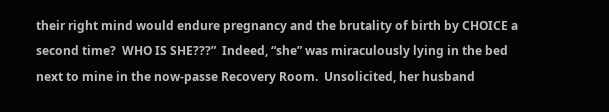their right mind would endure pregnancy and the brutality of birth by CHOICE a second time?  WHO IS SHE???”  Indeed, “she” was miraculously lying in the bed next to mine in the now-passe Recovery Room.  Unsolicited, her husband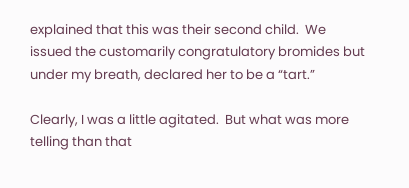explained that this was their second child.  We issued the customarily congratulatory bromides but under my breath, declared her to be a “tart.”

Clearly, I was a little agitated.  But what was more telling than that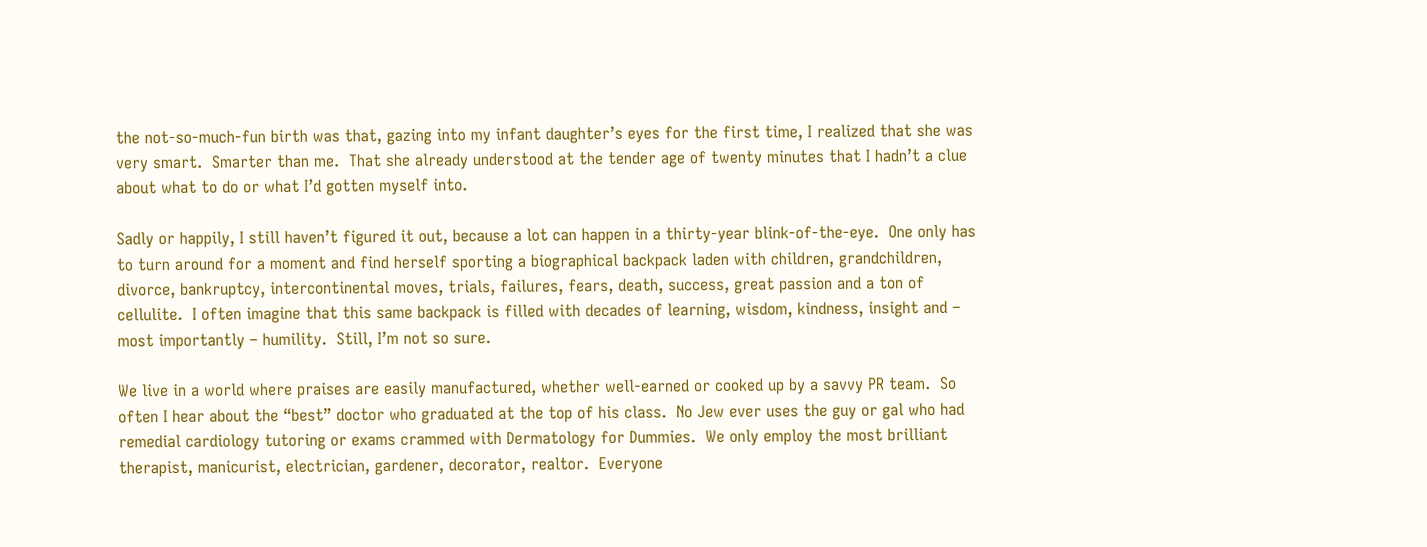the not-so-much-fun birth was that, gazing into my infant daughter’s eyes for the first time, I realized that she was very smart.  Smarter than me.  That she already understood at the tender age of twenty minutes that I hadn’t a clue about what to do or what I’d gotten myself into.

Sadly or happily, I still haven’t figured it out, because a lot can happen in a thirty-year blink-of-the-eye.  One only has to turn around for a moment and find herself sporting a biographical backpack laden with children, grandchildren, divorce, bankruptcy, intercontinental moves, trials, failures, fears, death, success, great passion and a ton of cellulite.  I often imagine that this same backpack is filled with decades of learning, wisdom, kindness, insight and – most importantly – humility.  Still, I’m not so sure.

We live in a world where praises are easily manufactured, whether well-earned or cooked up by a savvy PR team.  So often I hear about the “best” doctor who graduated at the top of his class.  No Jew ever uses the guy or gal who had remedial cardiology tutoring or exams crammed with Dermatology for Dummies.  We only employ the most brilliant therapist, manicurist, electrician, gardener, decorator, realtor.  Everyone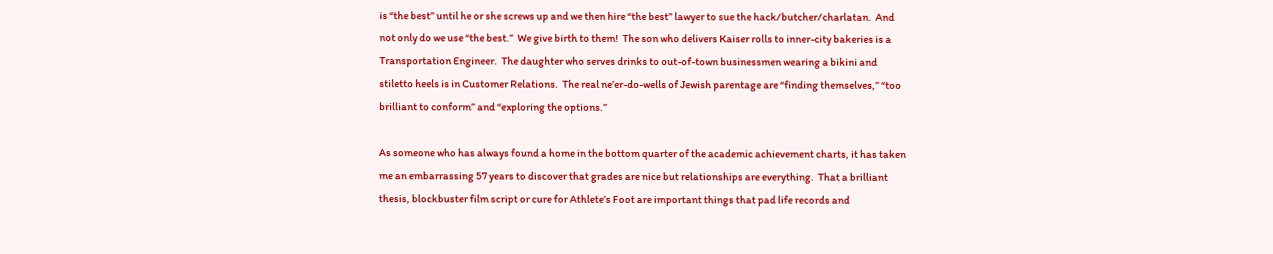is “the best” until he or she screws up and we then hire “the best” lawyer to sue the hack/butcher/charlatan.  And not only do we use “the best.”  We give birth to them!  The son who delivers Kaiser rolls to inner-city bakeries is a Transportation Engineer.  The daughter who serves drinks to out-of-town businessmen wearing a bikini and stiletto heels is in Customer Relations.  The real ne’er-do-wells of Jewish parentage are “finding themselves,” “too brilliant to conform” and “exploring the options.”

As someone who has always found a home in the bottom quarter of the academic achievement charts, it has taken me an embarrassing 57 years to discover that grades are nice but relationships are everything.  That a brilliant thesis, blockbuster film script or cure for Athlete’s Foot are important things that pad life records and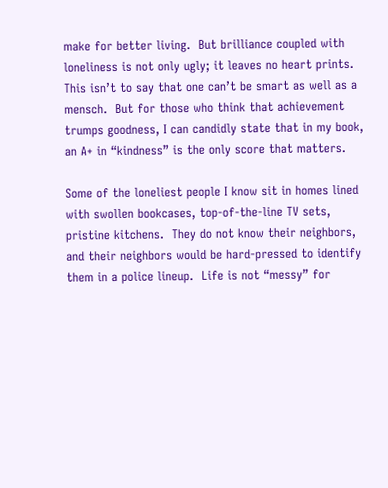make for better living.  But brilliance coupled with loneliness is not only ugly; it leaves no heart prints.  This isn’t to say that one can’t be smart as well as a mensch.  But for those who think that achievement trumps goodness, I can candidly state that in my book, an A+ in “kindness” is the only score that matters.

Some of the loneliest people I know sit in homes lined with swollen bookcases, top-of-the-line TV sets, pristine kitchens.  They do not know their neighbors, and their neighbors would be hard-pressed to identify them in a police lineup.  Life is not “messy” for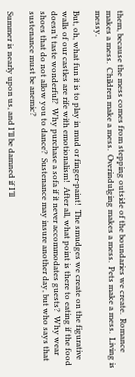them, because the mess comes from stepping outside of the boundaries we create.  Romance makes a mess.  Children make a mess.  Overindulging makes a mess.  Pets make a mess.  Living is messy.

But, oh, what fun it is to play in mud or finger-paint!  The smudges we create on the figurative walls of our castles are rife with emotionalism!  After all, what point is there to eating if the food doesn’t taste wonderful?  Why purchase a sofa if it never accommodates guests?  Why wear shoes that do not allow you to dance?  Sustenance may insure another day, but who says that sustenance must be anemic?

Summer is nearly upon us, and I’ll be damned if I’ll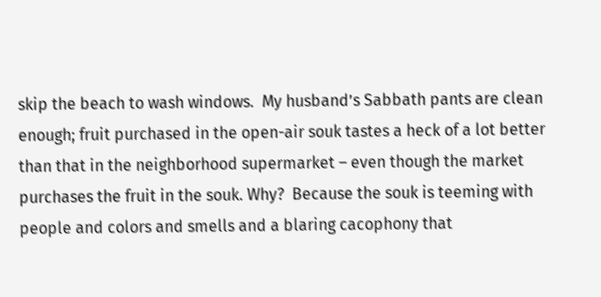skip the beach to wash windows.  My husband’s Sabbath pants are clean enough; fruit purchased in the open-air souk tastes a heck of a lot better than that in the neighborhood supermarket – even though the market purchases the fruit in the souk. Why?  Because the souk is teeming with people and colors and smells and a blaring cacophony that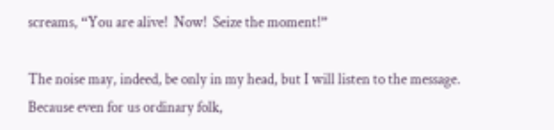screams, “You are alive!  Now!  Seize the moment!”

The noise may, indeed, be only in my head, but I will listen to the message. Because even for us ordinary folk,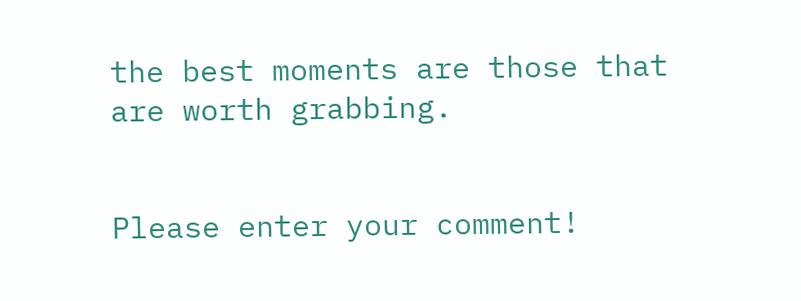the best moments are those that are worth grabbing.


Please enter your comment!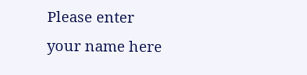Please enter your name here